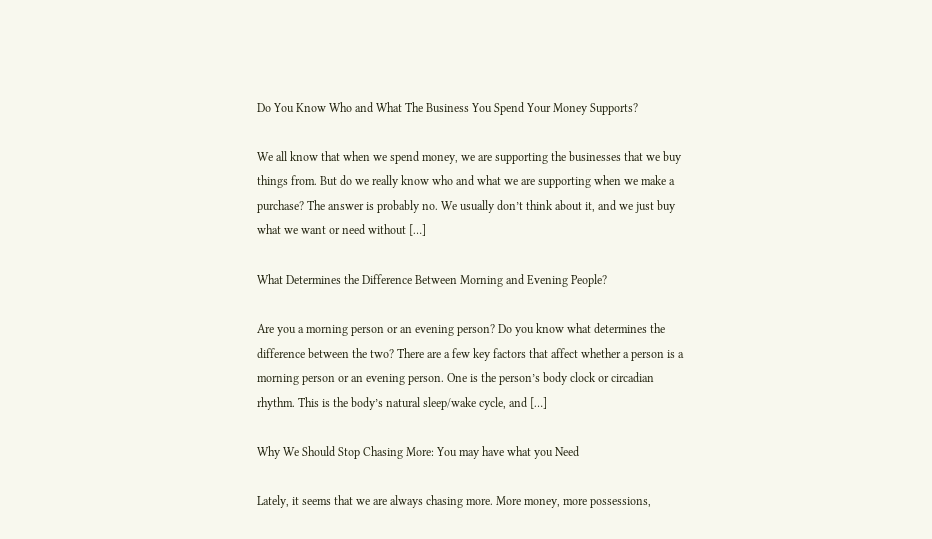Do You Know Who and What The Business You Spend Your Money Supports?

We all know that when we spend money, we are supporting the businesses that we buy things from. But do we really know who and what we are supporting when we make a purchase? The answer is probably no. We usually don’t think about it, and we just buy what we want or need without […]

What Determines the Difference Between Morning and Evening People?

Are you a morning person or an evening person? Do you know what determines the difference between the two? There are a few key factors that affect whether a person is a morning person or an evening person. One is the person’s body clock or circadian rhythm. This is the body’s natural sleep/wake cycle, and […]

Why We Should Stop Chasing More: You may have what you Need

Lately, it seems that we are always chasing more. More money, more possessions,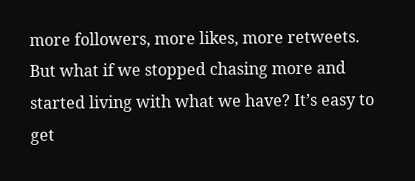more followers, more likes, more retweets. But what if we stopped chasing more and started living with what we have? It’s easy to get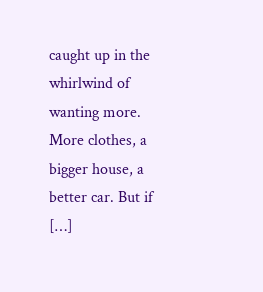caught up in the whirlwind of wanting more. More clothes, a bigger house, a better car. But if […]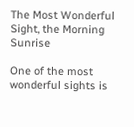The Most Wonderful Sight, the Morning Sunrise

One of the most wonderful sights is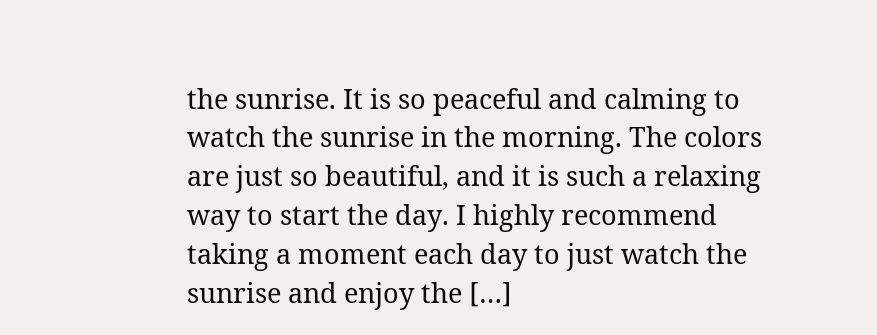the sunrise. It is so peaceful and calming to watch the sunrise in the morning. The colors are just so beautiful, and it is such a relaxing way to start the day. I highly recommend taking a moment each day to just watch the sunrise and enjoy the […]